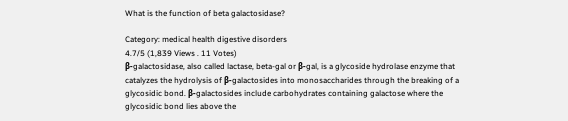What is the function of beta galactosidase?

Category: medical health digestive disorders
4.7/5 (1,839 Views . 11 Votes)
β-galactosidase, also called lactase, beta-gal or β-gal, is a glycoside hydrolase enzyme that catalyzes the hydrolysis of β-galactosides into monosaccharides through the breaking of a glycosidic bond. β-galactosides include carbohydrates containing galactose where the glycosidic bond lies above the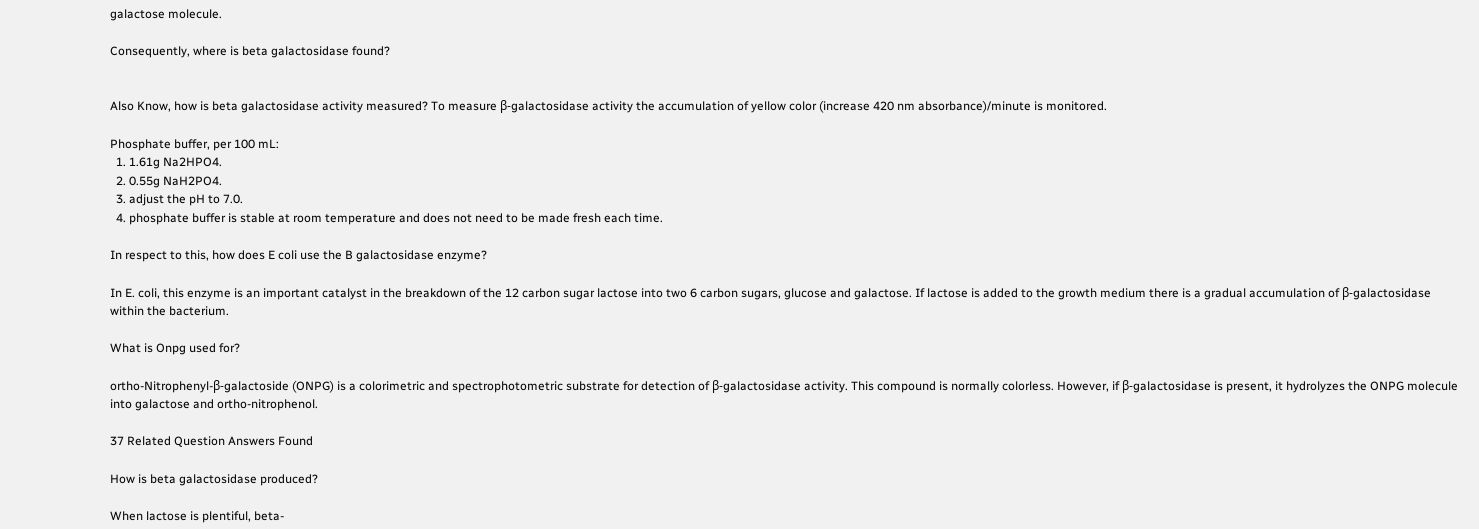galactose molecule.

Consequently, where is beta galactosidase found?


Also Know, how is beta galactosidase activity measured? To measure β-galactosidase activity the accumulation of yellow color (increase 420 nm absorbance)/minute is monitored.

Phosphate buffer, per 100 mL:
  1. 1.61g Na2HPO4.
  2. 0.55g NaH2PO4.
  3. adjust the pH to 7.0.
  4. phosphate buffer is stable at room temperature and does not need to be made fresh each time.

In respect to this, how does E coli use the B galactosidase enzyme?

In E. coli, this enzyme is an important catalyst in the breakdown of the 12 carbon sugar lactose into two 6 carbon sugars, glucose and galactose. If lactose is added to the growth medium there is a gradual accumulation of β-galactosidase within the bacterium.

What is Onpg used for?

ortho-Nitrophenyl-β-galactoside (ONPG) is a colorimetric and spectrophotometric substrate for detection of β-galactosidase activity. This compound is normally colorless. However, if β-galactosidase is present, it hydrolyzes the ONPG molecule into galactose and ortho-nitrophenol.

37 Related Question Answers Found

How is beta galactosidase produced?

When lactose is plentiful, beta-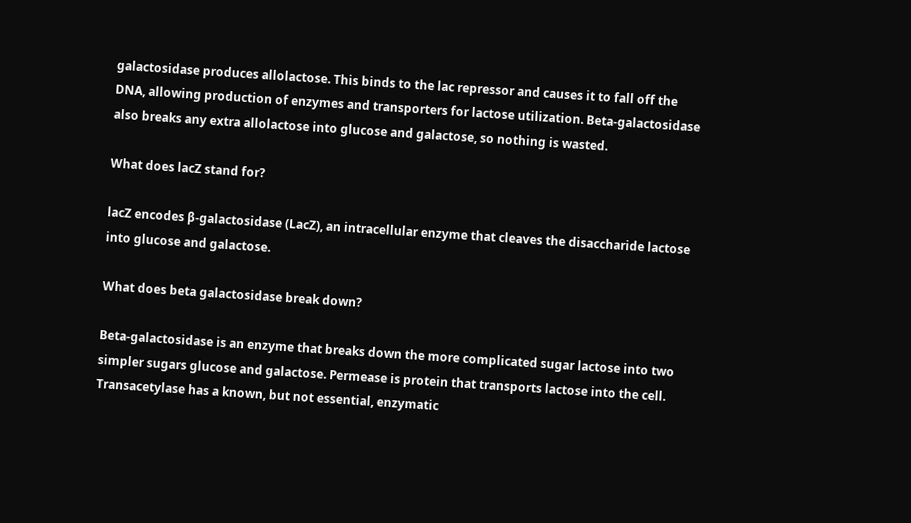galactosidase produces allolactose. This binds to the lac repressor and causes it to fall off the DNA, allowing production of enzymes and transporters for lactose utilization. Beta-galactosidase also breaks any extra allolactose into glucose and galactose, so nothing is wasted.

What does lacZ stand for?

lacZ encodes β-galactosidase (LacZ), an intracellular enzyme that cleaves the disaccharide lactose into glucose and galactose.

What does beta galactosidase break down?

Beta-galactosidase is an enzyme that breaks down the more complicated sugar lactose into two simpler sugars glucose and galactose. Permease is protein that transports lactose into the cell. Transacetylase has a known, but not essential, enzymatic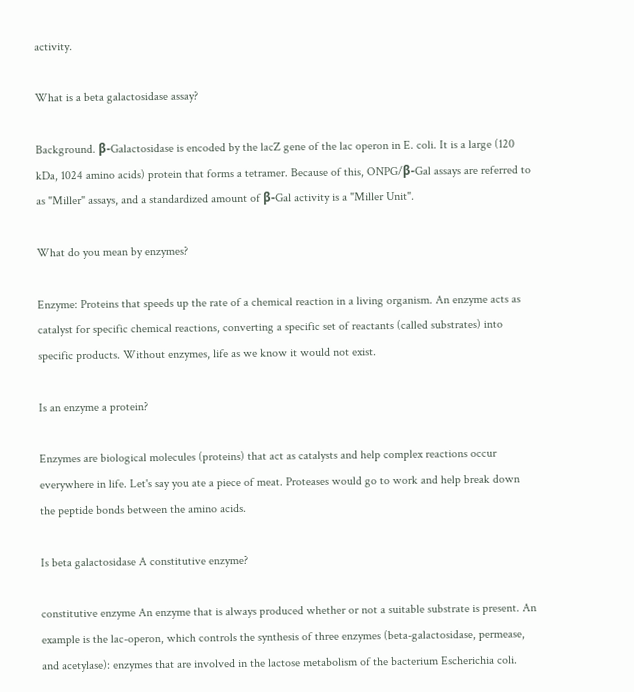activity.

What is a beta galactosidase assay?

Background. β-Galactosidase is encoded by the lacZ gene of the lac operon in E. coli. It is a large (120 kDa, 1024 amino acids) protein that forms a tetramer. Because of this, ONPG/β-Gal assays are referred to as "Miller" assays, and a standardized amount of β-Gal activity is a "Miller Unit".

What do you mean by enzymes?

Enzyme: Proteins that speeds up the rate of a chemical reaction in a living organism. An enzyme acts as catalyst for specific chemical reactions, converting a specific set of reactants (called substrates) into specific products. Without enzymes, life as we know it would not exist.

Is an enzyme a protein?

Enzymes are biological molecules (proteins) that act as catalysts and help complex reactions occur everywhere in life. Let's say you ate a piece of meat. Proteases would go to work and help break down the peptide bonds between the amino acids.

Is beta galactosidase A constitutive enzyme?

constitutive enzyme An enzyme that is always produced whether or not a suitable substrate is present. An example is the lac-operon, which controls the synthesis of three enzymes (beta-galactosidase, permease, and acetylase): enzymes that are involved in the lactose metabolism of the bacterium Escherichia coli.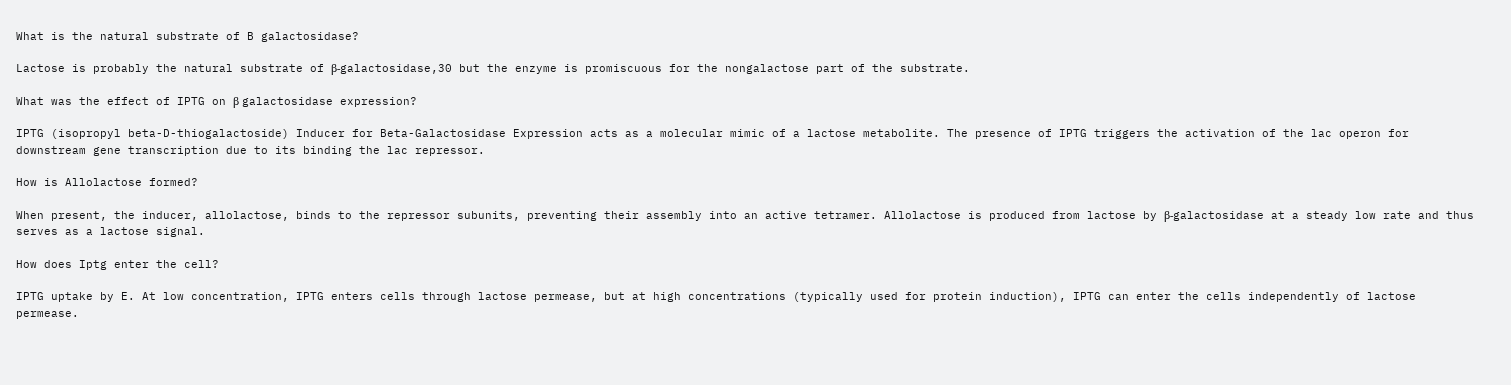What is the natural substrate of B galactosidase?

Lactose is probably the natural substrate of β-galactosidase,30 but the enzyme is promiscuous for the nongalactose part of the substrate.

What was the effect of IPTG on β galactosidase expression?

IPTG (isopropyl beta-D-thiogalactoside) Inducer for Beta-Galactosidase Expression acts as a molecular mimic of a lactose metabolite. The presence of IPTG triggers the activation of the lac operon for downstream gene transcription due to its binding the lac repressor.

How is Allolactose formed?

When present, the inducer, allolactose, binds to the repressor subunits, preventing their assembly into an active tetramer. Allolactose is produced from lactose by β-galactosidase at a steady low rate and thus serves as a lactose signal.

How does Iptg enter the cell?

IPTG uptake by E. At low concentration, IPTG enters cells through lactose permease, but at high concentrations (typically used for protein induction), IPTG can enter the cells independently of lactose permease.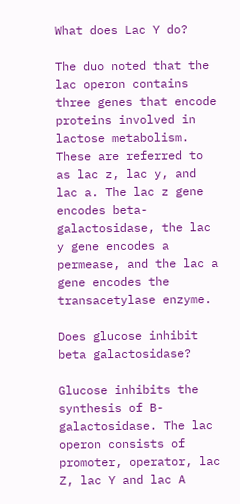What does Lac Y do?

The duo noted that the lac operon contains three genes that encode proteins involved in lactose metabolism. These are referred to as lac z, lac y, and lac a. The lac z gene encodes beta-galactosidase, the lac y gene encodes a permease, and the lac a gene encodes the transacetylase enzyme.

Does glucose inhibit beta galactosidase?

Glucose inhibits the synthesis of B-galactosidase. The lac operon consists of promoter, operator, lac Z, lac Y and lac A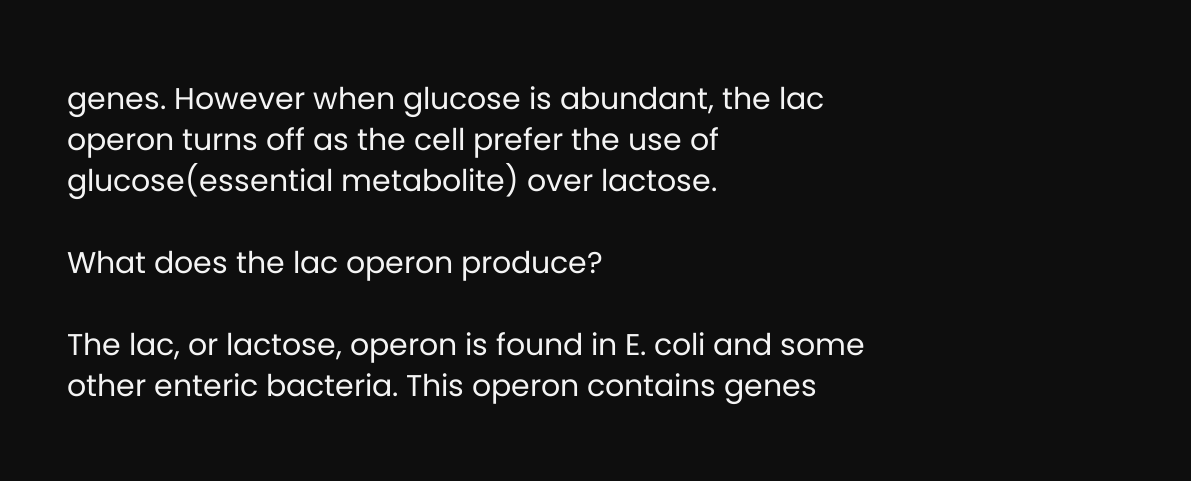genes. However when glucose is abundant, the lac operon turns off as the cell prefer the use of glucose(essential metabolite) over lactose.

What does the lac operon produce?

The lac, or lactose, operon is found in E. coli and some other enteric bacteria. This operon contains genes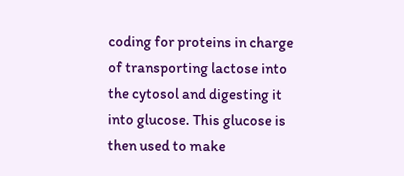coding for proteins in charge of transporting lactose into the cytosol and digesting it into glucose. This glucose is then used to make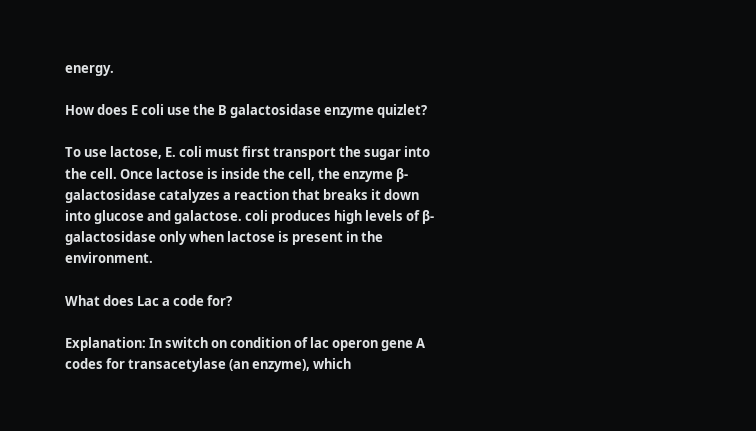energy.

How does E coli use the B galactosidase enzyme quizlet?

To use lactose, E. coli must first transport the sugar into the cell. Once lactose is inside the cell, the enzyme β-galactosidase catalyzes a reaction that breaks it down into glucose and galactose. coli produces high levels of β-galactosidase only when lactose is present in the environment.

What does Lac a code for?

Explanation: In switch on condition of lac operon gene A codes for transacetylase (an enzyme), which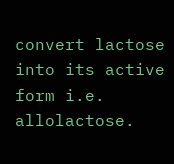convert lactose into its active form i.e. allolactose.